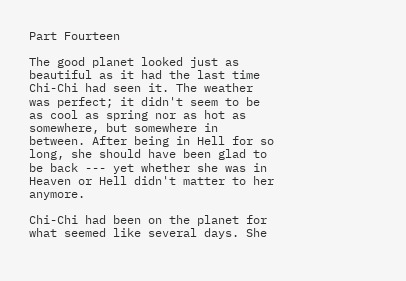Part Fourteen

The good planet looked just as beautiful as it had the last time Chi-Chi had seen it. The weather was perfect; it didn't seem to be as cool as spring nor as hot as somewhere, but somewhere in between. After being in Hell for so long, she should have been glad to be back --- yet whether she was in Heaven or Hell didn't matter to her anymore.

Chi-Chi had been on the planet for what seemed like several days. She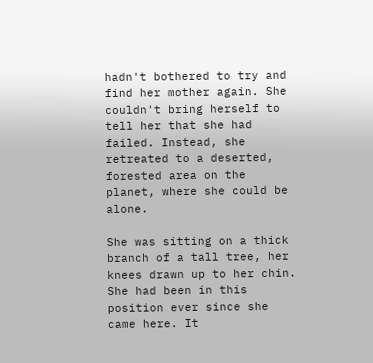hadn't bothered to try and find her mother again. She couldn't bring herself to tell her that she had failed. Instead, she retreated to a deserted, forested area on the planet, where she could be alone.

She was sitting on a thick branch of a tall tree, her knees drawn up to her chin. She had been in this position ever since she came here. It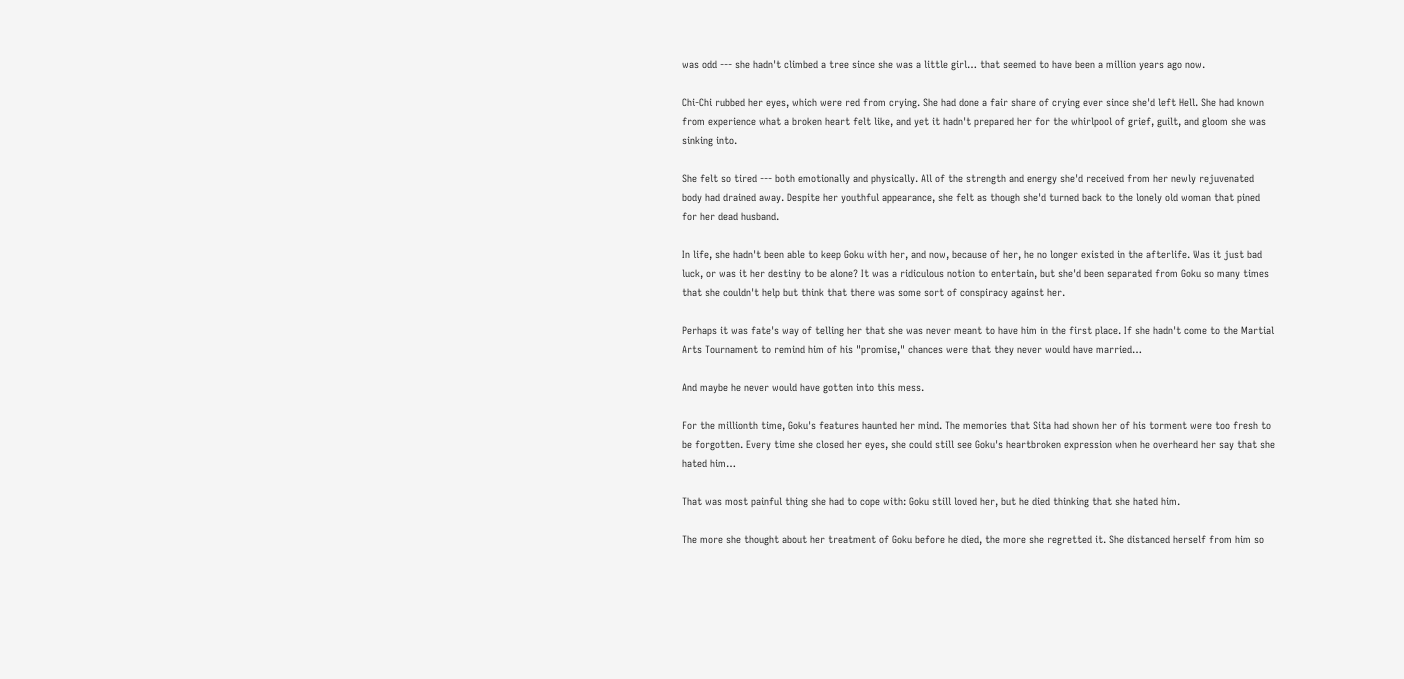was odd --- she hadn't climbed a tree since she was a little girl… that seemed to have been a million years ago now.

Chi-Chi rubbed her eyes, which were red from crying. She had done a fair share of crying ever since she'd left Hell. She had known from experience what a broken heart felt like, and yet it hadn't prepared her for the whirlpool of grief, guilt, and gloom she was sinking into.

She felt so tired --- both emotionally and physically. All of the strength and energy she'd received from her newly rejuvenated body had drained away. Despite her youthful appearance, she felt as though she'd turned back to the lonely old woman that pined for her dead husband.

In life, she hadn't been able to keep Goku with her, and now, because of her, he no longer existed in the afterlife. Was it just bad luck, or was it her destiny to be alone? It was a ridiculous notion to entertain, but she'd been separated from Goku so many times that she couldn't help but think that there was some sort of conspiracy against her.

Perhaps it was fate's way of telling her that she was never meant to have him in the first place. If she hadn't come to the Martial Arts Tournament to remind him of his "promise," chances were that they never would have married…

And maybe he never would have gotten into this mess.

For the millionth time, Goku's features haunted her mind. The memories that Sita had shown her of his torment were too fresh to be forgotten. Every time she closed her eyes, she could still see Goku's heartbroken expression when he overheard her say that she hated him…

That was most painful thing she had to cope with: Goku still loved her, but he died thinking that she hated him.

The more she thought about her treatment of Goku before he died, the more she regretted it. She distanced herself from him so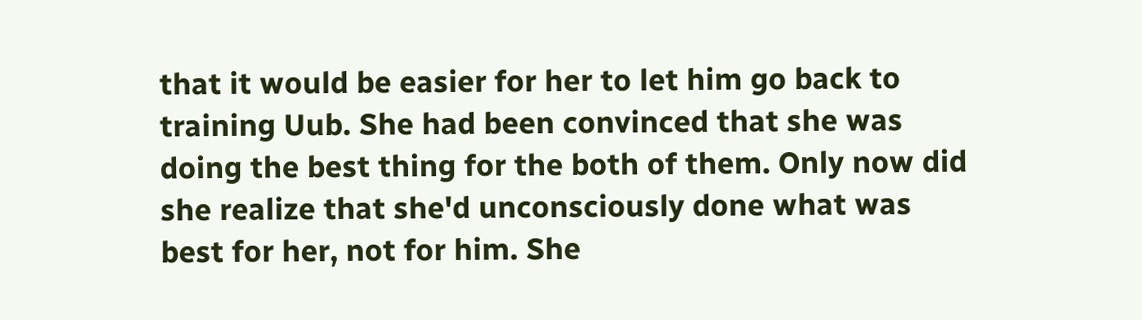that it would be easier for her to let him go back to training Uub. She had been convinced that she was doing the best thing for the both of them. Only now did she realize that she'd unconsciously done what was best for her, not for him. She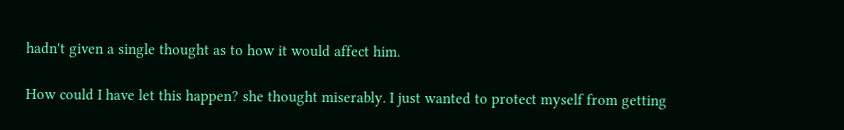hadn't given a single thought as to how it would affect him.

How could I have let this happen? she thought miserably. I just wanted to protect myself from getting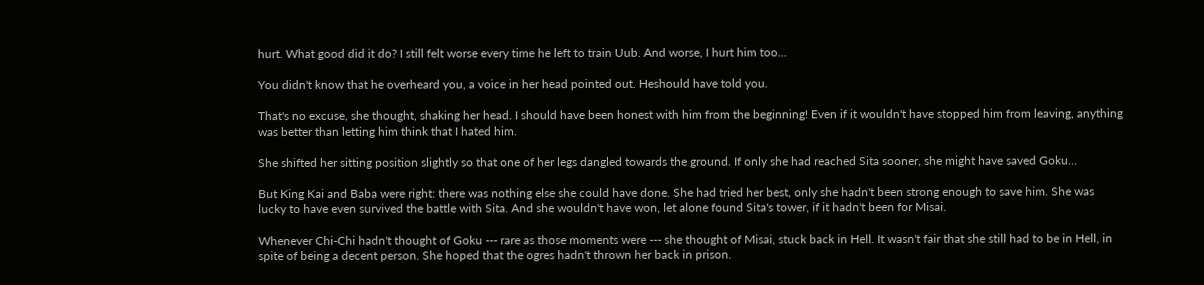hurt. What good did it do? I still felt worse every time he left to train Uub. And worse, I hurt him too…

You didn't know that he overheard you, a voice in her head pointed out. Heshould have told you.

That's no excuse, she thought, shaking her head. I should have been honest with him from the beginning! Even if it wouldn't have stopped him from leaving, anything was better than letting him think that I hated him.

She shifted her sitting position slightly so that one of her legs dangled towards the ground. If only she had reached Sita sooner, she might have saved Goku…

But King Kai and Baba were right: there was nothing else she could have done. She had tried her best, only she hadn't been strong enough to save him. She was lucky to have even survived the battle with Sita. And she wouldn't have won, let alone found Sita's tower, if it hadn't been for Misai.

Whenever Chi-Chi hadn't thought of Goku --- rare as those moments were --- she thought of Misai, stuck back in Hell. It wasn't fair that she still had to be in Hell, in spite of being a decent person. She hoped that the ogres hadn't thrown her back in prison.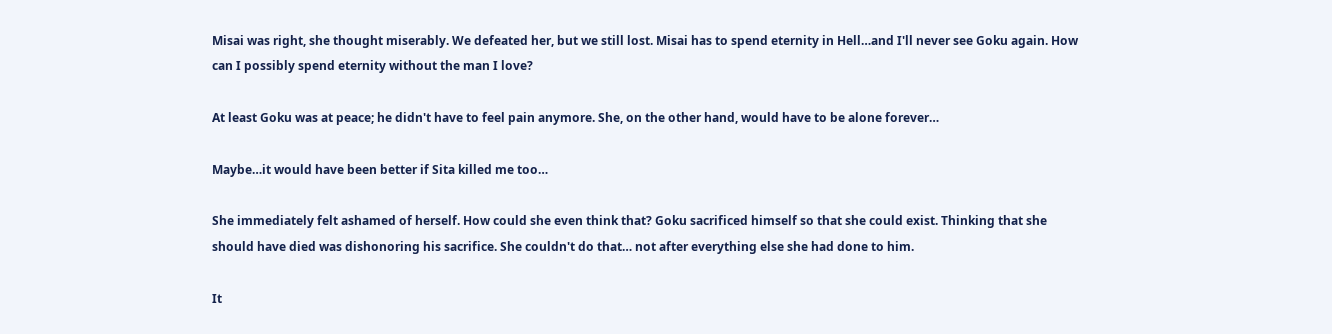Misai was right, she thought miserably. We defeated her, but we still lost. Misai has to spend eternity in Hell…and I'll never see Goku again. How can I possibly spend eternity without the man I love?

At least Goku was at peace; he didn't have to feel pain anymore. She, on the other hand, would have to be alone forever…

Maybe…it would have been better if Sita killed me too…

She immediately felt ashamed of herself. How could she even think that? Goku sacrificed himself so that she could exist. Thinking that she should have died was dishonoring his sacrifice. She couldn't do that… not after everything else she had done to him.

It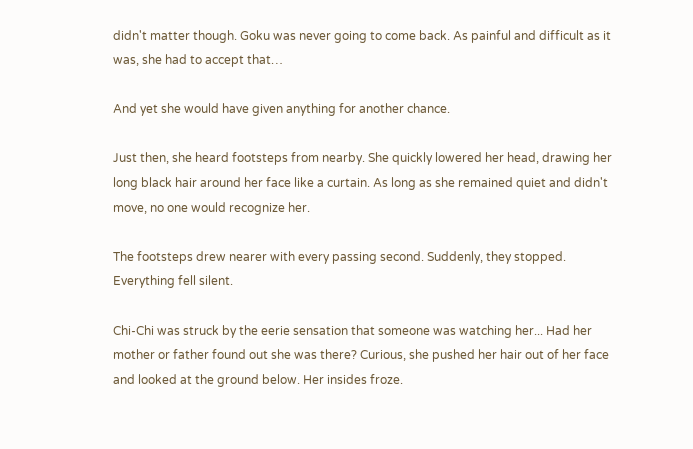didn't matter though. Goku was never going to come back. As painful and difficult as it was, she had to accept that…

And yet she would have given anything for another chance.

Just then, she heard footsteps from nearby. She quickly lowered her head, drawing her long black hair around her face like a curtain. As long as she remained quiet and didn't move, no one would recognize her.

The footsteps drew nearer with every passing second. Suddenly, they stopped. Everything fell silent.

Chi-Chi was struck by the eerie sensation that someone was watching her... Had her mother or father found out she was there? Curious, she pushed her hair out of her face and looked at the ground below. Her insides froze.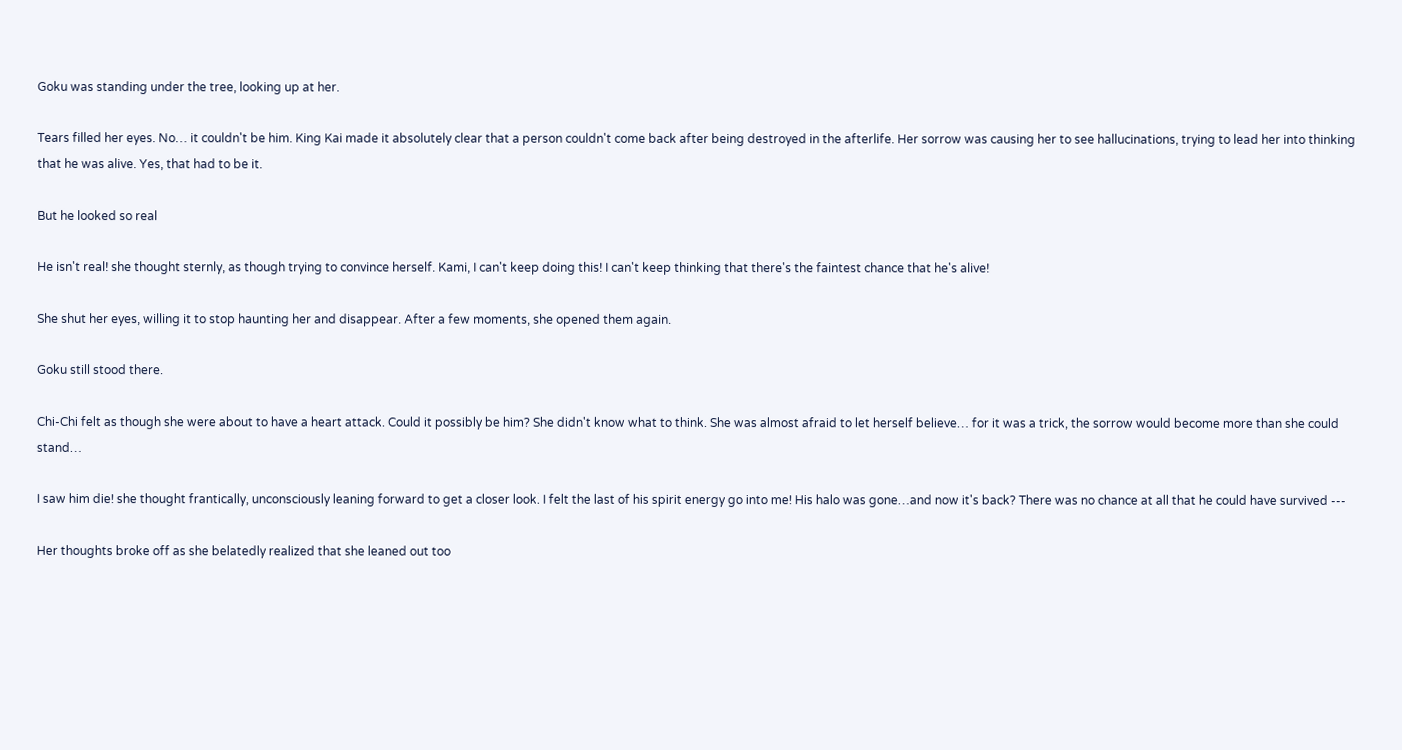Goku was standing under the tree, looking up at her.

Tears filled her eyes. No… it couldn't be him. King Kai made it absolutely clear that a person couldn't come back after being destroyed in the afterlife. Her sorrow was causing her to see hallucinations, trying to lead her into thinking that he was alive. Yes, that had to be it.

But he looked so real

He isn't real! she thought sternly, as though trying to convince herself. Kami, I can't keep doing this! I can't keep thinking that there's the faintest chance that he's alive!

She shut her eyes, willing it to stop haunting her and disappear. After a few moments, she opened them again.

Goku still stood there.

Chi-Chi felt as though she were about to have a heart attack. Could it possibly be him? She didn't know what to think. She was almost afraid to let herself believe… for it was a trick, the sorrow would become more than she could stand…

I saw him die! she thought frantically, unconsciously leaning forward to get a closer look. I felt the last of his spirit energy go into me! His halo was gone…and now it's back? There was no chance at all that he could have survived ---

Her thoughts broke off as she belatedly realized that she leaned out too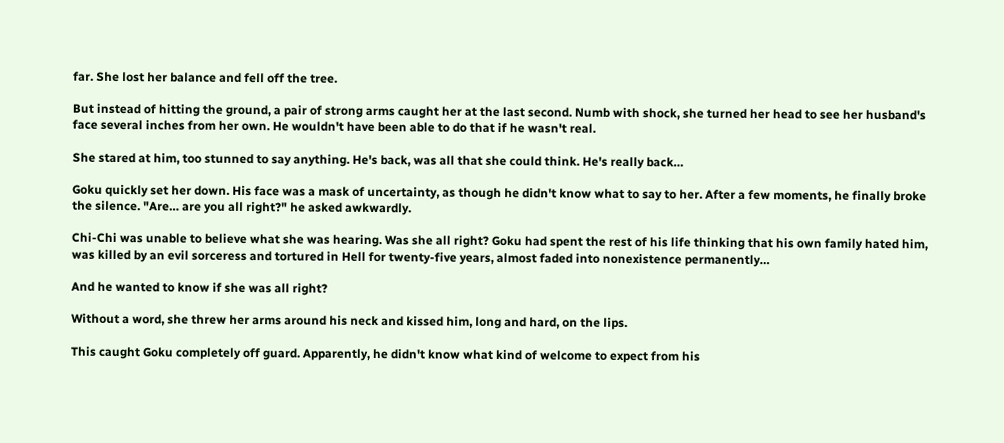far. She lost her balance and fell off the tree.

But instead of hitting the ground, a pair of strong arms caught her at the last second. Numb with shock, she turned her head to see her husband's face several inches from her own. He wouldn't have been able to do that if he wasn't real.

She stared at him, too stunned to say anything. He's back, was all that she could think. He's really back…

Goku quickly set her down. His face was a mask of uncertainty, as though he didn't know what to say to her. After a few moments, he finally broke the silence. "Are… are you all right?" he asked awkwardly.

Chi-Chi was unable to believe what she was hearing. Was she all right? Goku had spent the rest of his life thinking that his own family hated him, was killed by an evil sorceress and tortured in Hell for twenty-five years, almost faded into nonexistence permanently…

And he wanted to know if she was all right?

Without a word, she threw her arms around his neck and kissed him, long and hard, on the lips.

This caught Goku completely off guard. Apparently, he didn't know what kind of welcome to expect from his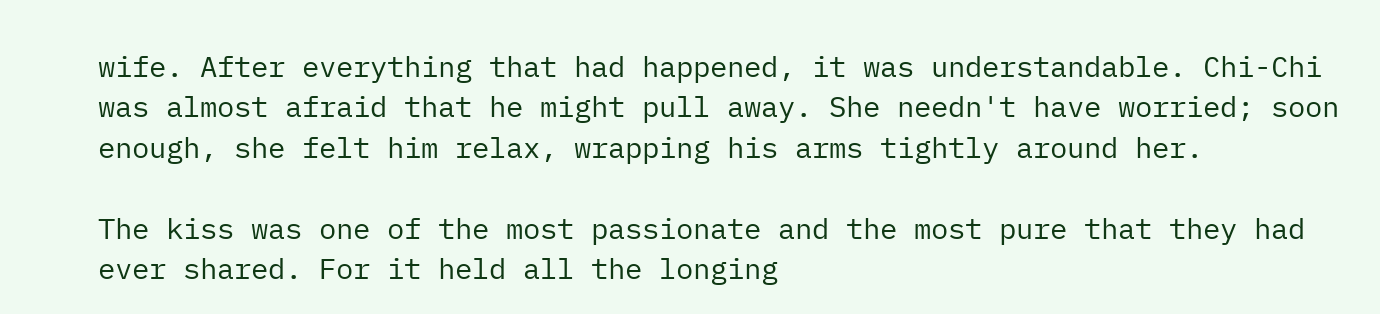wife. After everything that had happened, it was understandable. Chi-Chi was almost afraid that he might pull away. She needn't have worried; soon enough, she felt him relax, wrapping his arms tightly around her.

The kiss was one of the most passionate and the most pure that they had ever shared. For it held all the longing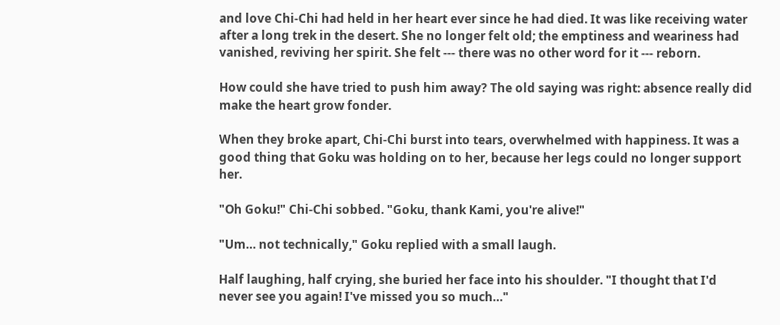and love Chi-Chi had held in her heart ever since he had died. It was like receiving water after a long trek in the desert. She no longer felt old; the emptiness and weariness had vanished, reviving her spirit. She felt --- there was no other word for it --- reborn.

How could she have tried to push him away? The old saying was right: absence really did make the heart grow fonder.

When they broke apart, Chi-Chi burst into tears, overwhelmed with happiness. It was a good thing that Goku was holding on to her, because her legs could no longer support her.

"Oh Goku!" Chi-Chi sobbed. "Goku, thank Kami, you're alive!"

"Um… not technically," Goku replied with a small laugh.

Half laughing, half crying, she buried her face into his shoulder. "I thought that I'd never see you again! I've missed you so much…"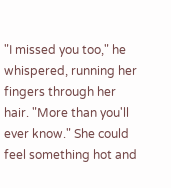"I missed you too," he whispered, running her fingers through her hair. "More than you'll ever know." She could feel something hot and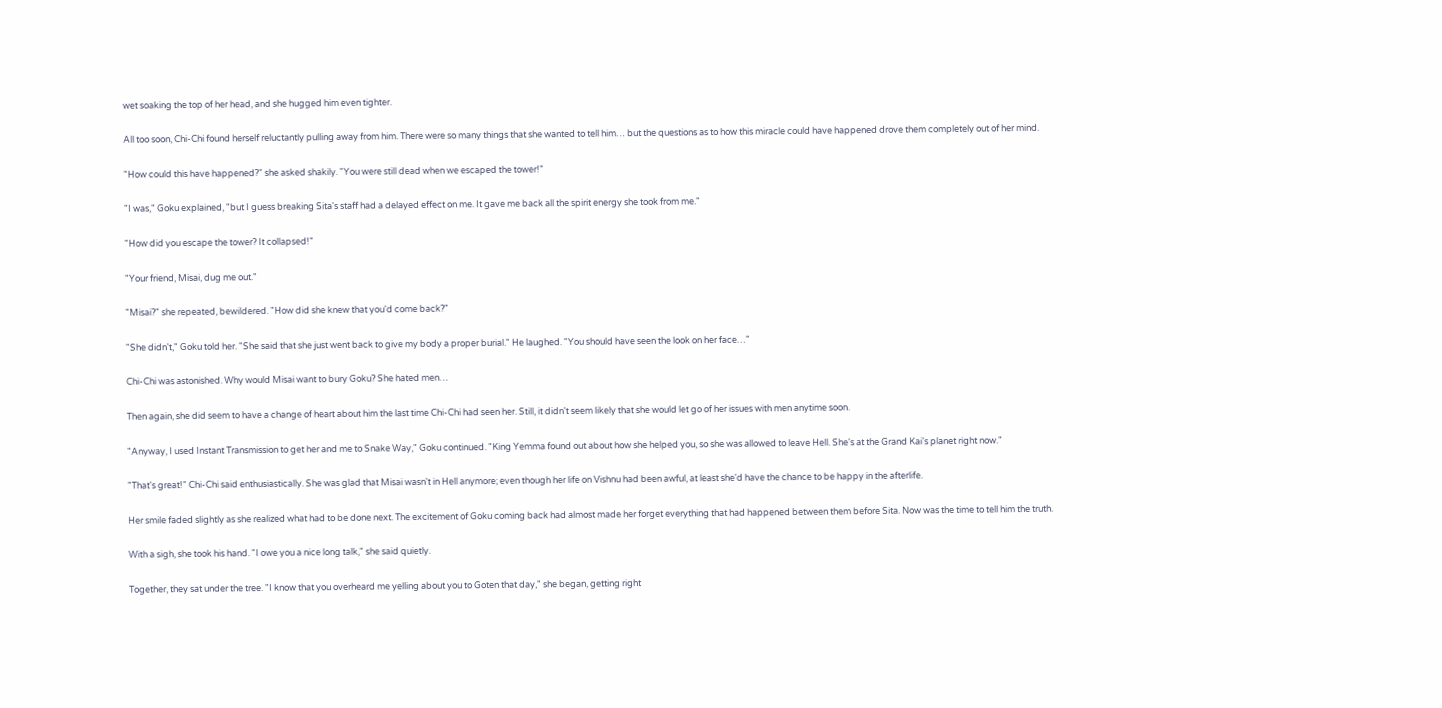wet soaking the top of her head, and she hugged him even tighter.

All too soon, Chi-Chi found herself reluctantly pulling away from him. There were so many things that she wanted to tell him… but the questions as to how this miracle could have happened drove them completely out of her mind.

"How could this have happened?" she asked shakily. "You were still dead when we escaped the tower!"

"I was," Goku explained, "but I guess breaking Sita's staff had a delayed effect on me. It gave me back all the spirit energy she took from me."

"How did you escape the tower? It collapsed!"

"Your friend, Misai, dug me out."

"Misai?" she repeated, bewildered. "How did she knew that you'd come back?"

"She didn't," Goku told her. "She said that she just went back to give my body a proper burial." He laughed. "You should have seen the look on her face…"

Chi-Chi was astonished. Why would Misai want to bury Goku? She hated men…

Then again, she did seem to have a change of heart about him the last time Chi-Chi had seen her. Still, it didn't seem likely that she would let go of her issues with men anytime soon.

"Anyway, I used Instant Transmission to get her and me to Snake Way," Goku continued. "King Yemma found out about how she helped you, so she was allowed to leave Hell. She's at the Grand Kai's planet right now."

"That's great!" Chi-Chi said enthusiastically. She was glad that Misai wasn't in Hell anymore; even though her life on Vishnu had been awful, at least she'd have the chance to be happy in the afterlife.

Her smile faded slightly as she realized what had to be done next. The excitement of Goku coming back had almost made her forget everything that had happened between them before Sita. Now was the time to tell him the truth.

With a sigh, she took his hand. "I owe you a nice long talk," she said quietly.

Together, they sat under the tree. "I know that you overheard me yelling about you to Goten that day," she began, getting right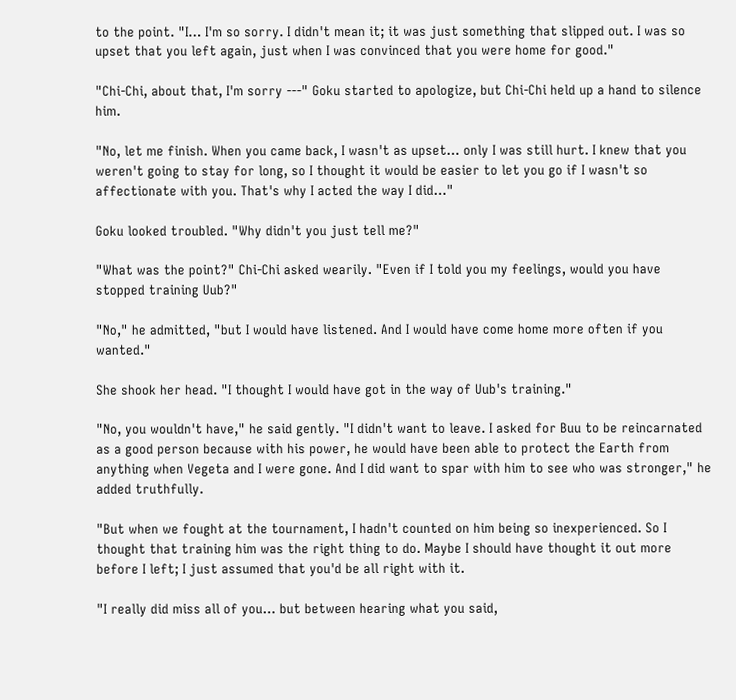to the point. "I… I'm so sorry. I didn't mean it; it was just something that slipped out. I was so upset that you left again, just when I was convinced that you were home for good."

"Chi-Chi, about that, I'm sorry ---" Goku started to apologize, but Chi-Chi held up a hand to silence him.

"No, let me finish. When you came back, I wasn't as upset… only I was still hurt. I knew that you weren't going to stay for long, so I thought it would be easier to let you go if I wasn't so affectionate with you. That's why I acted the way I did…"

Goku looked troubled. "Why didn't you just tell me?"

"What was the point?" Chi-Chi asked wearily. "Even if I told you my feelings, would you have stopped training Uub?"

"No," he admitted, "but I would have listened. And I would have come home more often if you wanted."

She shook her head. "I thought I would have got in the way of Uub's training."

"No, you wouldn't have," he said gently. "I didn't want to leave. I asked for Buu to be reincarnated as a good person because with his power, he would have been able to protect the Earth from anything when Vegeta and I were gone. And I did want to spar with him to see who was stronger," he added truthfully.

"But when we fought at the tournament, I hadn't counted on him being so inexperienced. So I thought that training him was the right thing to do. Maybe I should have thought it out more before I left; I just assumed that you'd be all right with it.

"I really did miss all of you… but between hearing what you said,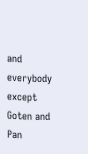and everybody except Goten and Pan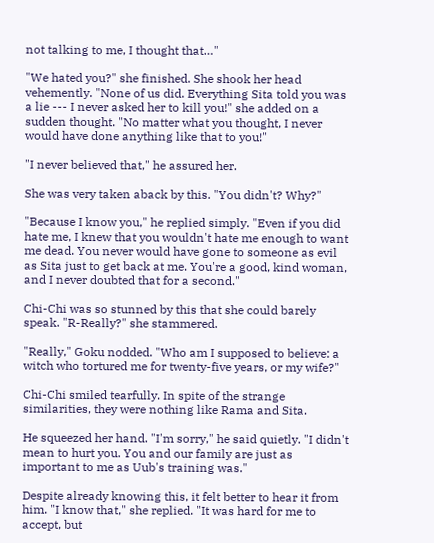not talking to me, I thought that…"

"We hated you?" she finished. She shook her head vehemently. "None of us did. Everything Sita told you was a lie --- I never asked her to kill you!" she added on a sudden thought. "No matter what you thought, I never would have done anything like that to you!"

"I never believed that," he assured her.

She was very taken aback by this. "You didn't? Why?"

"Because I know you," he replied simply. "Even if you did hate me, I knew that you wouldn't hate me enough to want me dead. You never would have gone to someone as evil as Sita just to get back at me. You're a good, kind woman, and I never doubted that for a second."

Chi-Chi was so stunned by this that she could barely speak. "R-Really?" she stammered.

"Really," Goku nodded. "Who am I supposed to believe: a witch who tortured me for twenty-five years, or my wife?"

Chi-Chi smiled tearfully. In spite of the strange similarities, they were nothing like Rama and Sita.

He squeezed her hand. "I'm sorry," he said quietly. "I didn't mean to hurt you. You and our family are just as important to me as Uub's training was."

Despite already knowing this, it felt better to hear it from him. "I know that," she replied. "It was hard for me to accept, but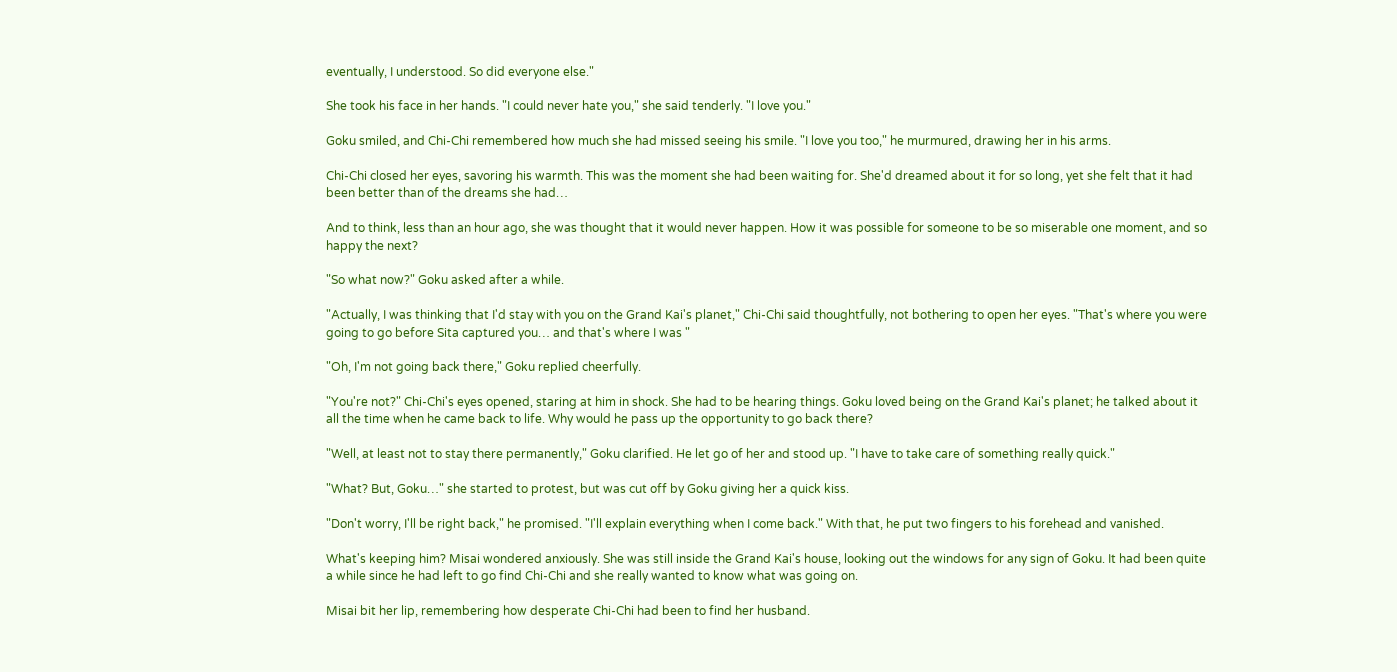eventually, I understood. So did everyone else."

She took his face in her hands. "I could never hate you," she said tenderly. "I love you."

Goku smiled, and Chi-Chi remembered how much she had missed seeing his smile. "I love you too," he murmured, drawing her in his arms.

Chi-Chi closed her eyes, savoring his warmth. This was the moment she had been waiting for. She'd dreamed about it for so long, yet she felt that it had been better than of the dreams she had…

And to think, less than an hour ago, she was thought that it would never happen. How it was possible for someone to be so miserable one moment, and so happy the next?

"So what now?" Goku asked after a while.

"Actually, I was thinking that I'd stay with you on the Grand Kai's planet," Chi-Chi said thoughtfully, not bothering to open her eyes. "That's where you were going to go before Sita captured you… and that's where I was "

"Oh, I'm not going back there," Goku replied cheerfully.

"You're not?" Chi-Chi's eyes opened, staring at him in shock. She had to be hearing things. Goku loved being on the Grand Kai's planet; he talked about it all the time when he came back to life. Why would he pass up the opportunity to go back there?

"Well, at least not to stay there permanently," Goku clarified. He let go of her and stood up. "I have to take care of something really quick."

"What? But, Goku…" she started to protest, but was cut off by Goku giving her a quick kiss.

"Don't worry, I'll be right back," he promised. "I'll explain everything when I come back." With that, he put two fingers to his forehead and vanished.

What's keeping him? Misai wondered anxiously. She was still inside the Grand Kai's house, looking out the windows for any sign of Goku. It had been quite a while since he had left to go find Chi-Chi and she really wanted to know what was going on.

Misai bit her lip, remembering how desperate Chi-Chi had been to find her husband.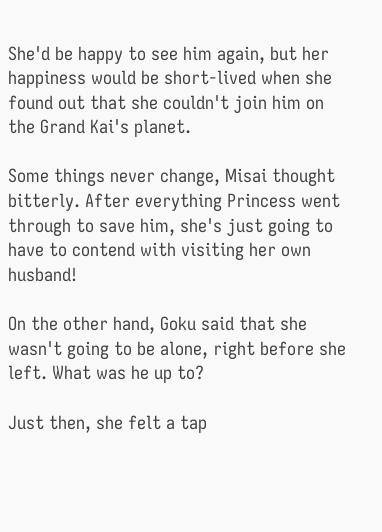She'd be happy to see him again, but her happiness would be short-lived when she found out that she couldn't join him on the Grand Kai's planet.

Some things never change, Misai thought bitterly. After everything Princess went through to save him, she's just going to have to contend with visiting her own husband!

On the other hand, Goku said that she wasn't going to be alone, right before she left. What was he up to?

Just then, she felt a tap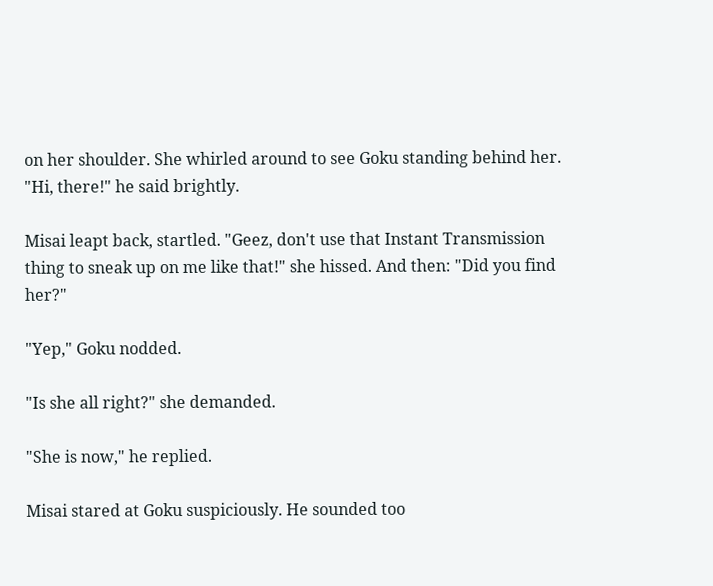on her shoulder. She whirled around to see Goku standing behind her. "Hi, there!" he said brightly.

Misai leapt back, startled. "Geez, don't use that Instant Transmission thing to sneak up on me like that!" she hissed. And then: "Did you find her?"

"Yep," Goku nodded.

"Is she all right?" she demanded.

"She is now," he replied.

Misai stared at Goku suspiciously. He sounded too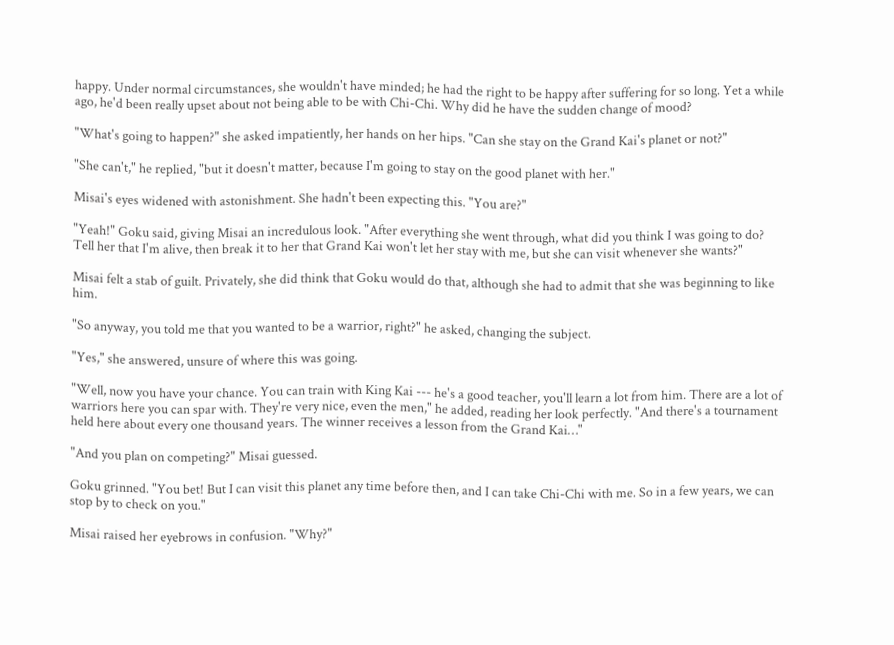happy. Under normal circumstances, she wouldn't have minded; he had the right to be happy after suffering for so long. Yet a while ago, he'd been really upset about not being able to be with Chi-Chi. Why did he have the sudden change of mood?

"What's going to happen?" she asked impatiently, her hands on her hips. "Can she stay on the Grand Kai's planet or not?"

"She can't," he replied, "but it doesn't matter, because I'm going to stay on the good planet with her."

Misai's eyes widened with astonishment. She hadn't been expecting this. "You are?"

"Yeah!" Goku said, giving Misai an incredulous look. "After everything she went through, what did you think I was going to do? Tell her that I'm alive, then break it to her that Grand Kai won't let her stay with me, but she can visit whenever she wants?"

Misai felt a stab of guilt. Privately, she did think that Goku would do that, although she had to admit that she was beginning to like him.

"So anyway, you told me that you wanted to be a warrior, right?" he asked, changing the subject.

"Yes," she answered, unsure of where this was going.

"Well, now you have your chance. You can train with King Kai --- he's a good teacher, you'll learn a lot from him. There are a lot of warriors here you can spar with. They're very nice, even the men," he added, reading her look perfectly. "And there's a tournament held here about every one thousand years. The winner receives a lesson from the Grand Kai…"

"And you plan on competing?" Misai guessed.

Goku grinned. "You bet! But I can visit this planet any time before then, and I can take Chi-Chi with me. So in a few years, we can stop by to check on you."

Misai raised her eyebrows in confusion. "Why?"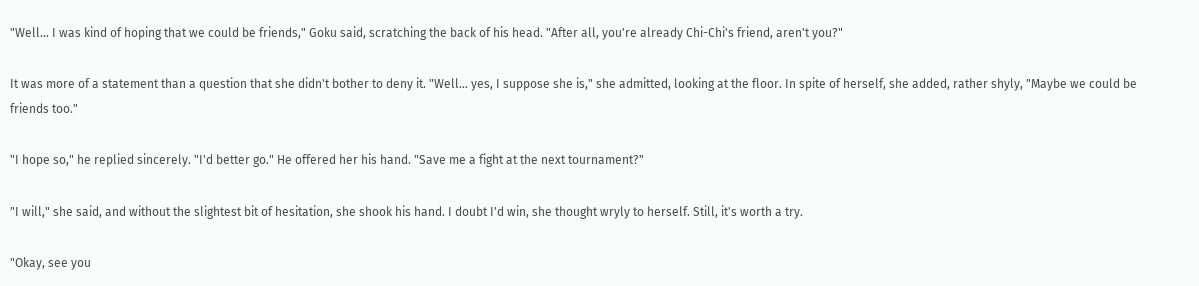"Well… I was kind of hoping that we could be friends," Goku said, scratching the back of his head. "After all, you're already Chi-Chi's friend, aren't you?"

It was more of a statement than a question that she didn't bother to deny it. "Well… yes, I suppose she is," she admitted, looking at the floor. In spite of herself, she added, rather shyly, "Maybe we could be friends too."

"I hope so," he replied sincerely. "I'd better go." He offered her his hand. "Save me a fight at the next tournament?"

"I will," she said, and without the slightest bit of hesitation, she shook his hand. I doubt I'd win, she thought wryly to herself. Still, it's worth a try.

"Okay, see you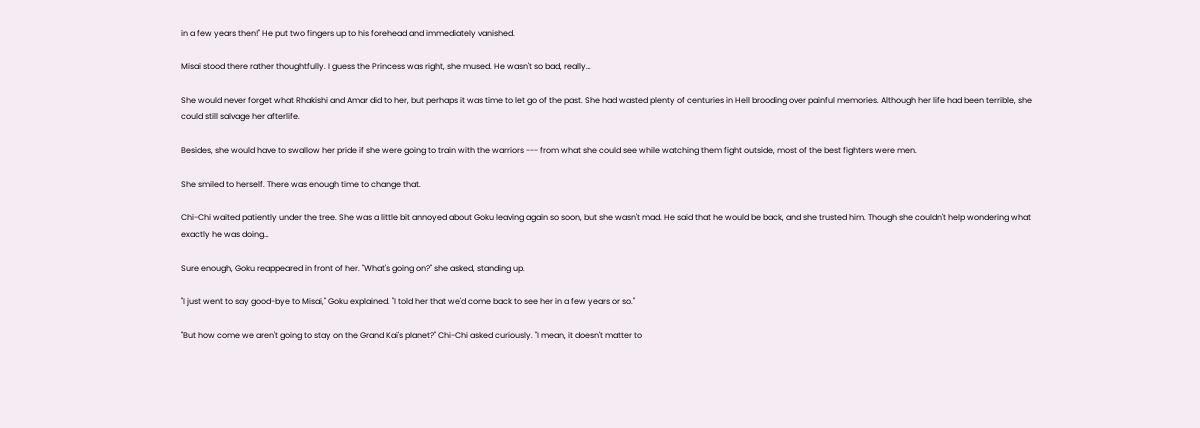in a few years then!" He put two fingers up to his forehead and immediately vanished.

Misai stood there rather thoughtfully. I guess the Princess was right, she mused. He wasn't so bad, really…

She would never forget what Rhakishi and Amar did to her, but perhaps it was time to let go of the past. She had wasted plenty of centuries in Hell brooding over painful memories. Although her life had been terrible, she could still salvage her afterlife.

Besides, she would have to swallow her pride if she were going to train with the warriors --- from what she could see while watching them fight outside, most of the best fighters were men.

She smiled to herself. There was enough time to change that.

Chi-Chi waited patiently under the tree. She was a little bit annoyed about Goku leaving again so soon, but she wasn't mad. He said that he would be back, and she trusted him. Though she couldn't help wondering what exactly he was doing…

Sure enough, Goku reappeared in front of her. "What's going on?" she asked, standing up.

"I just went to say good-bye to Misai," Goku explained. "I told her that we'd come back to see her in a few years or so."

"But how come we aren't going to stay on the Grand Kai's planet?" Chi-Chi asked curiously. "I mean, it doesn't matter to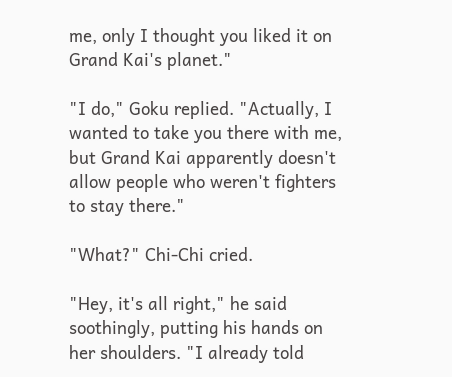me, only I thought you liked it on Grand Kai's planet."

"I do," Goku replied. "Actually, I wanted to take you there with me, but Grand Kai apparently doesn't allow people who weren't fighters to stay there."

"What?" Chi-Chi cried.

"Hey, it's all right," he said soothingly, putting his hands on her shoulders. "I already told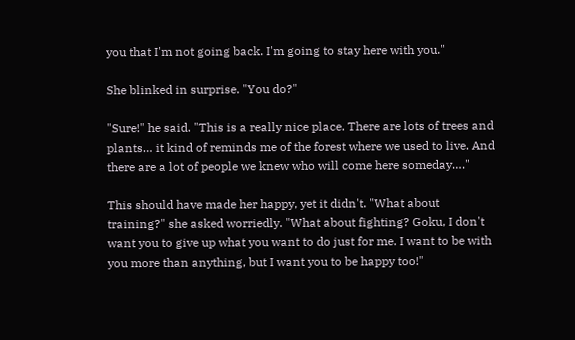you that I'm not going back. I'm going to stay here with you."

She blinked in surprise. "You do?"

"Sure!" he said. "This is a really nice place. There are lots of trees and plants… it kind of reminds me of the forest where we used to live. And there are a lot of people we knew who will come here someday…."

This should have made her happy, yet it didn't. "What about training?" she asked worriedly. "What about fighting? Goku, I don't want you to give up what you want to do just for me. I want to be with you more than anything, but I want you to be happy too!"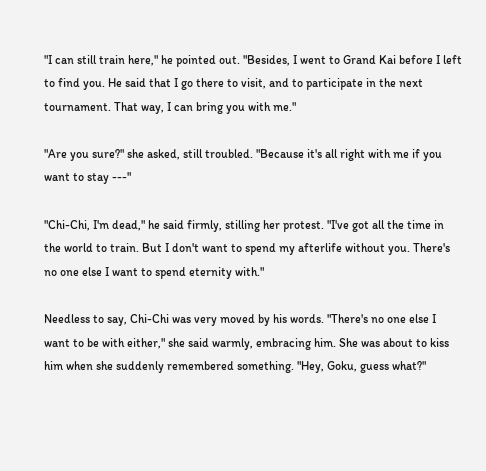"I can still train here," he pointed out. "Besides, I went to Grand Kai before I left to find you. He said that I go there to visit, and to participate in the next tournament. That way, I can bring you with me."

"Are you sure?" she asked, still troubled. "Because it's all right with me if you want to stay ---"

"Chi-Chi, I'm dead," he said firmly, stilling her protest. "I've got all the time in the world to train. But I don't want to spend my afterlife without you. There's no one else I want to spend eternity with."

Needless to say, Chi-Chi was very moved by his words. "There's no one else I want to be with either," she said warmly, embracing him. She was about to kiss him when she suddenly remembered something. "Hey, Goku, guess what?"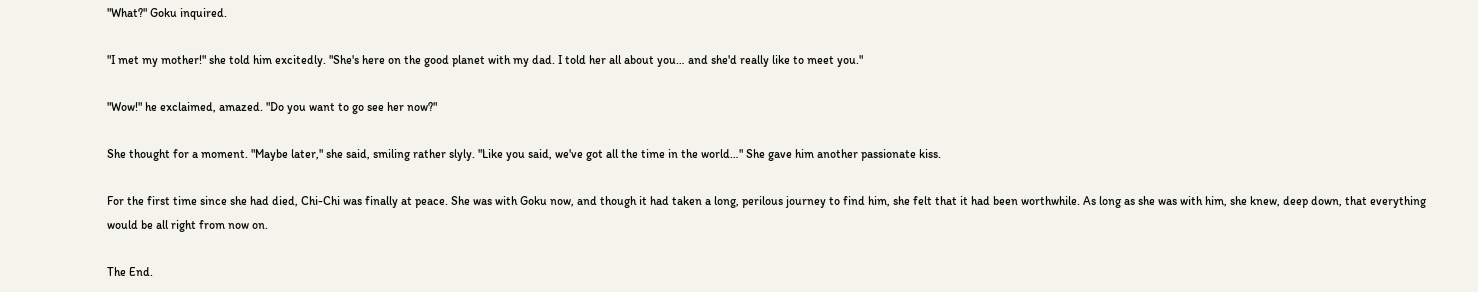"What?" Goku inquired.

"I met my mother!" she told him excitedly. "She's here on the good planet with my dad. I told her all about you… and she'd really like to meet you."

"Wow!" he exclaimed, amazed. "Do you want to go see her now?"

She thought for a moment. "Maybe later," she said, smiling rather slyly. "Like you said, we've got all the time in the world…" She gave him another passionate kiss.

For the first time since she had died, Chi-Chi was finally at peace. She was with Goku now, and though it had taken a long, perilous journey to find him, she felt that it had been worthwhile. As long as she was with him, she knew, deep down, that everything would be all right from now on.

The End.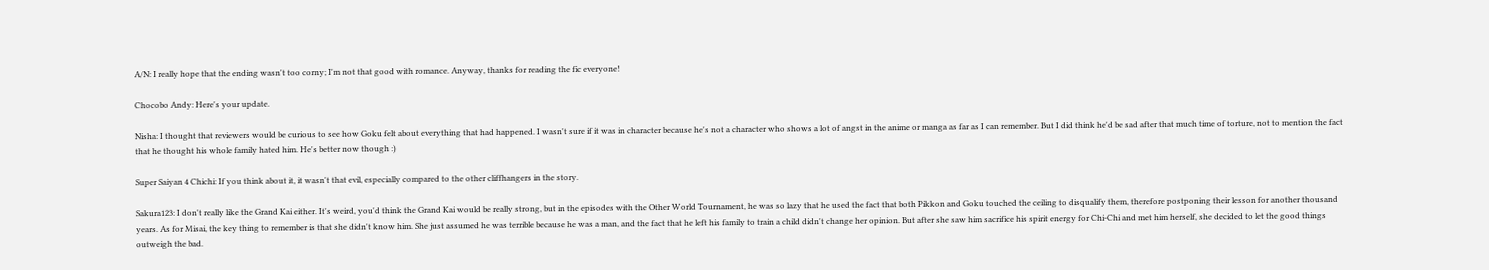A/N: I really hope that the ending wasn't too corny; I'm not that good with romance. Anyway, thanks for reading the fic everyone!

Chocobo Andy: Here's your update.

Nisha: I thought that reviewers would be curious to see how Goku felt about everything that had happened. I wasn't sure if it was in character because he's not a character who shows a lot of angst in the anime or manga as far as I can remember. But I did think he'd be sad after that much time of torture, not to mention the fact that he thought his whole family hated him. He's better now though :)

Super Saiyan 4 Chichi: If you think about it, it wasn't that evil, especially compared to the other cliffhangers in the story.

Sakura123: I don't really like the Grand Kai either. It's weird, you'd think the Grand Kai would be really strong, but in the episodes with the Other World Tournament, he was so lazy that he used the fact that both Pikkon and Goku touched the ceiling to disqualify them, therefore postponing their lesson for another thousand years. As for Misai, the key thing to remember is that she didn't know him. She just assumed he was terrible because he was a man, and the fact that he left his family to train a child didn't change her opinion. But after she saw him sacrifice his spirit energy for Chi-Chi and met him herself, she decided to let the good things outweigh the bad.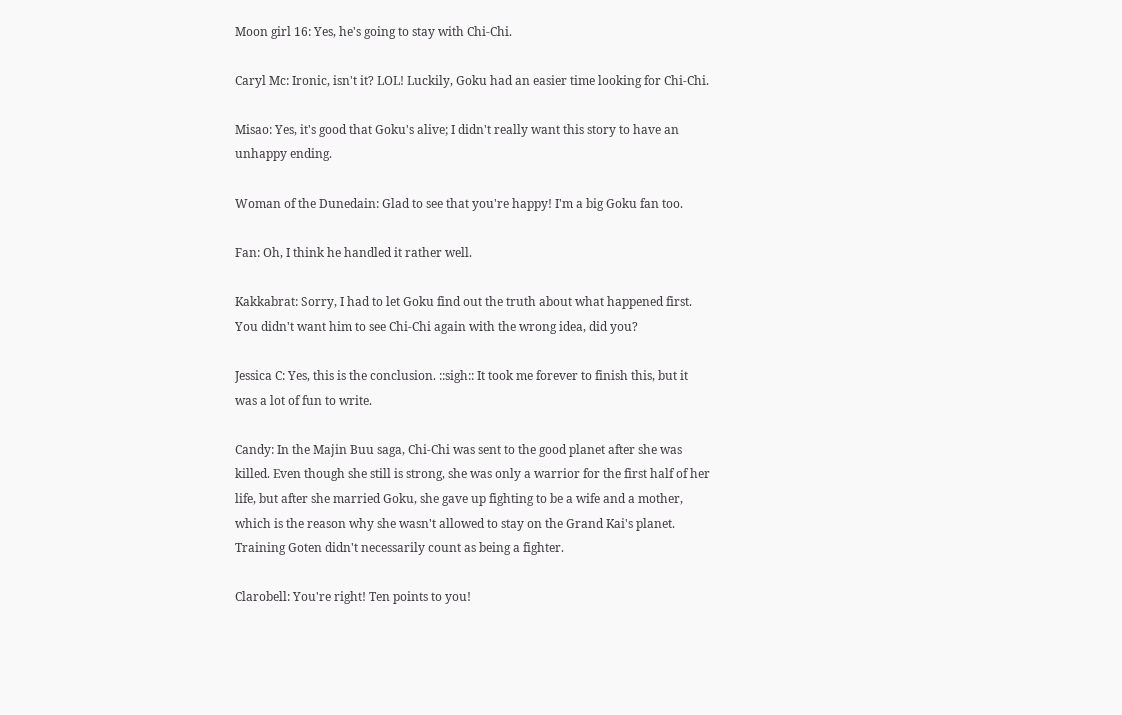Moon girl 16: Yes, he's going to stay with Chi-Chi.

Caryl Mc: Ironic, isn't it? LOL! Luckily, Goku had an easier time looking for Chi-Chi.

Misao: Yes, it's good that Goku's alive; I didn't really want this story to have an unhappy ending.

Woman of the Dunedain: Glad to see that you're happy! I'm a big Goku fan too.

Fan: Oh, I think he handled it rather well.

Kakkabrat: Sorry, I had to let Goku find out the truth about what happened first. You didn't want him to see Chi-Chi again with the wrong idea, did you?

Jessica C: Yes, this is the conclusion. ::sigh:: It took me forever to finish this, but it was a lot of fun to write.

Candy: In the Majin Buu saga, Chi-Chi was sent to the good planet after she was killed. Even though she still is strong, she was only a warrior for the first half of her life, but after she married Goku, she gave up fighting to be a wife and a mother, which is the reason why she wasn't allowed to stay on the Grand Kai's planet. Training Goten didn't necessarily count as being a fighter.

Clarobell: You're right! Ten points to you!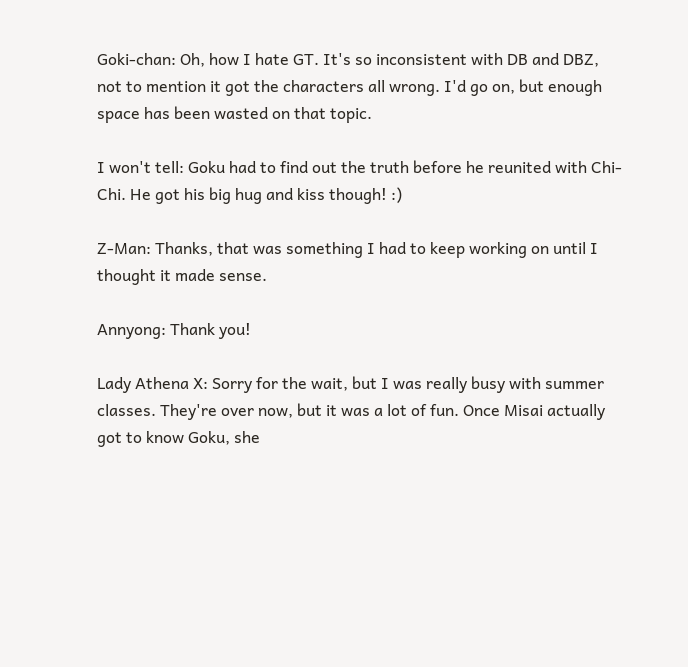Goki-chan: Oh, how I hate GT. It's so inconsistent with DB and DBZ, not to mention it got the characters all wrong. I'd go on, but enough space has been wasted on that topic.

I won't tell: Goku had to find out the truth before he reunited with Chi-Chi. He got his big hug and kiss though! :)

Z-Man: Thanks, that was something I had to keep working on until I thought it made sense.

Annyong: Thank you!

Lady Athena X: Sorry for the wait, but I was really busy with summer classes. They're over now, but it was a lot of fun. Once Misai actually got to know Goku, she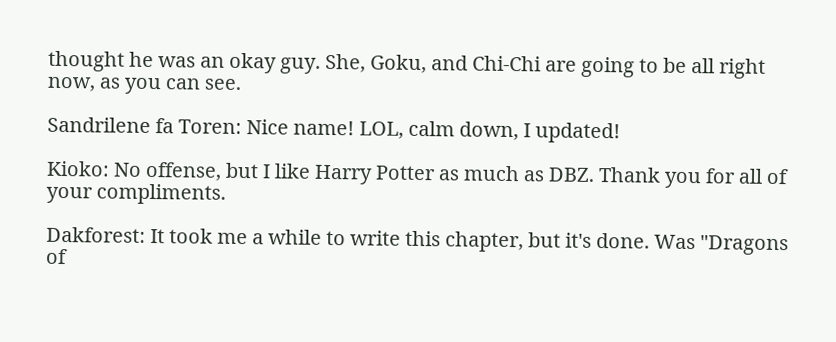thought he was an okay guy. She, Goku, and Chi-Chi are going to be all right now, as you can see.

Sandrilene fa Toren: Nice name! LOL, calm down, I updated!

Kioko: No offense, but I like Harry Potter as much as DBZ. Thank you for all of your compliments.

Dakforest: It took me a while to write this chapter, but it's done. Was "Dragons of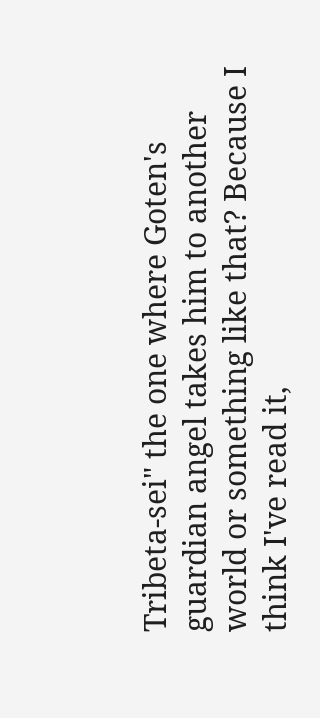Tribeta-sei" the one where Goten's guardian angel takes him to another world or something like that? Because I think I've read it,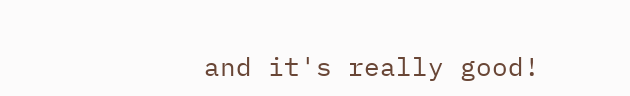and it's really good!